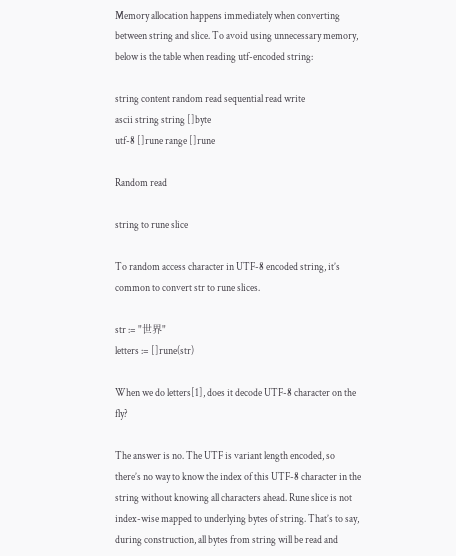Memory allocation happens immediately when converting between string and slice. To avoid using unnecessary memory, below is the table when reading utf-encoded string:

string content random read sequential read write
ascii string string []byte
utf-8 []rune range []rune

Random read

string to rune slice

To random access character in UTF-8 encoded string, it’s common to convert str to rune slices.

str := "世界"
letters := []rune(str)

When we do letters[1], does it decode UTF-8 character on the fly?

The answer is no. The UTF is variant length encoded, so there’s no way to know the index of this UTF-8 character in the string without knowing all characters ahead. Rune slice is not index-wise mapped to underlying bytes of string. That’s to say, during construction, all bytes from string will be read and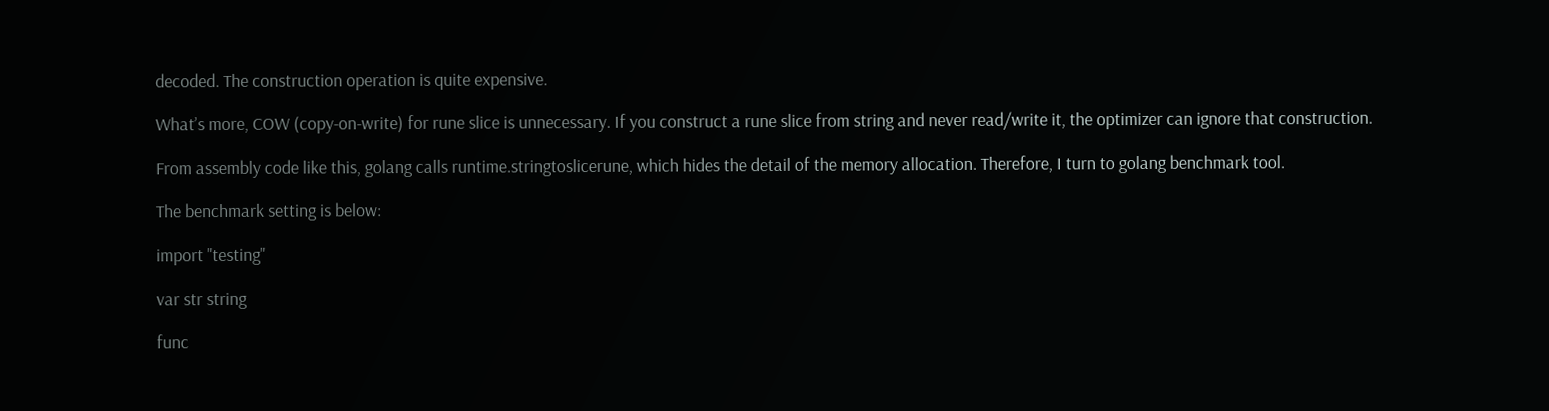decoded. The construction operation is quite expensive.

What’s more, COW (copy-on-write) for rune slice is unnecessary. If you construct a rune slice from string and never read/write it, the optimizer can ignore that construction.

From assembly code like this, golang calls runtime.stringtoslicerune, which hides the detail of the memory allocation. Therefore, I turn to golang benchmark tool.

The benchmark setting is below:

import "testing"

var str string

func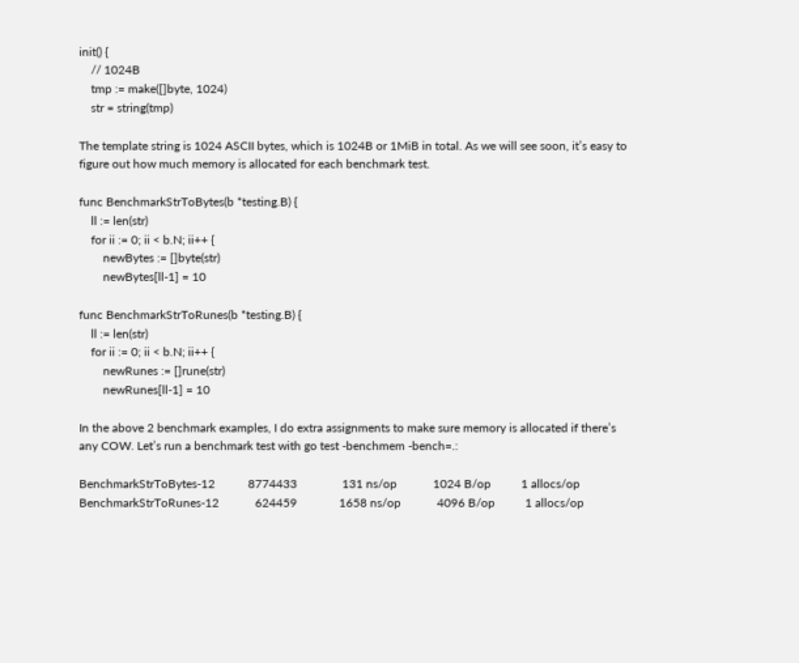init() {
    // 1024B
    tmp := make([]byte, 1024)
    str = string(tmp)

The template string is 1024 ASCII bytes, which is 1024B or 1MiB in total. As we will see soon, it’s easy to figure out how much memory is allocated for each benchmark test.

func BenchmarkStrToBytes(b *testing.B) {
    ll := len(str)
    for ii := 0; ii < b.N; ii++ {
        newBytes := []byte(str)
        newBytes[ll-1] = 10

func BenchmarkStrToRunes(b *testing.B) {
    ll := len(str)
    for ii := 0; ii < b.N; ii++ {
        newRunes := []rune(str)
        newRunes[ll-1] = 10

In the above 2 benchmark examples, I do extra assignments to make sure memory is allocated if there’s any COW. Let’s run a benchmark test with go test -benchmem -bench=.:

BenchmarkStrToBytes-12           8774433               131 ns/op            1024 B/op          1 allocs/op
BenchmarkStrToRunes-12            624459              1658 ns/op            4096 B/op          1 allocs/op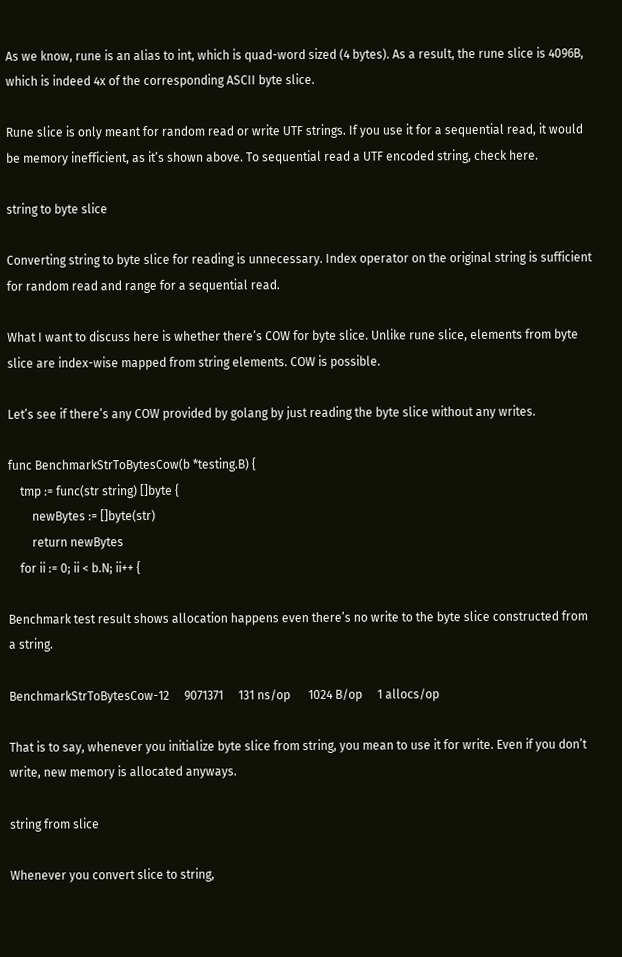As we know, rune is an alias to int, which is quad-word sized (4 bytes). As a result, the rune slice is 4096B, which is indeed 4x of the corresponding ASCII byte slice.

Rune slice is only meant for random read or write UTF strings. If you use it for a sequential read, it would be memory inefficient, as it’s shown above. To sequential read a UTF encoded string, check here.

string to byte slice

Converting string to byte slice for reading is unnecessary. Index operator on the original string is sufficient for random read and range for a sequential read.

What I want to discuss here is whether there’s COW for byte slice. Unlike rune slice, elements from byte slice are index-wise mapped from string elements. COW is possible.

Let’s see if there’s any COW provided by golang by just reading the byte slice without any writes.

func BenchmarkStrToBytesCow(b *testing.B) {
    tmp := func(str string) []byte {
        newBytes := []byte(str)
        return newBytes
    for ii := 0; ii < b.N; ii++ {

Benchmark test result shows allocation happens even there’s no write to the byte slice constructed from a string.

BenchmarkStrToBytesCow-12     9071371     131 ns/op      1024 B/op     1 allocs/op

That is to say, whenever you initialize byte slice from string, you mean to use it for write. Even if you don’t write, new memory is allocated anyways.

string from slice

Whenever you convert slice to string,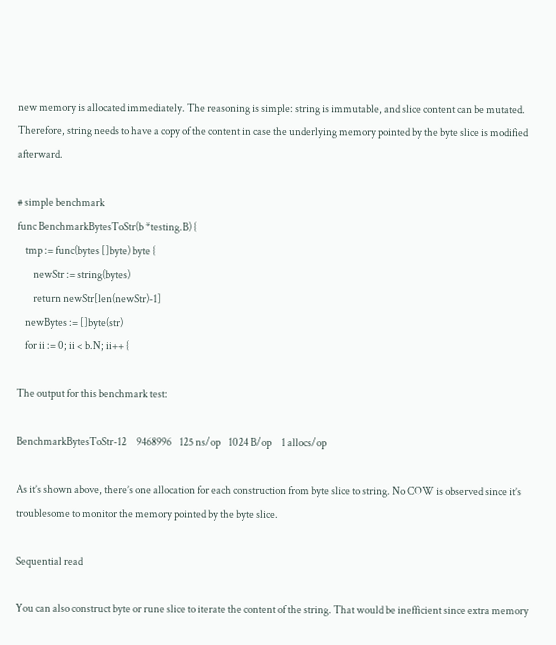new memory is allocated immediately. The reasoning is simple: string is immutable, and slice content can be mutated. Therefore, string needs to have a copy of the content in case the underlying memory pointed by the byte slice is modified afterward.

# simple benchmark
func BenchmarkBytesToStr(b *testing.B) {
    tmp := func(bytes []byte) byte {
        newStr := string(bytes)
        return newStr[len(newStr)-1]
    newBytes := []byte(str)
    for ii := 0; ii < b.N; ii++ {

The output for this benchmark test:

BenchmarkBytesToStr-12     9468996    125 ns/op    1024 B/op     1 allocs/op

As it’s shown above, there’s one allocation for each construction from byte slice to string. No COW is observed since it’s troublesome to monitor the memory pointed by the byte slice.

Sequential read

You can also construct byte or rune slice to iterate the content of the string. That would be inefficient since extra memory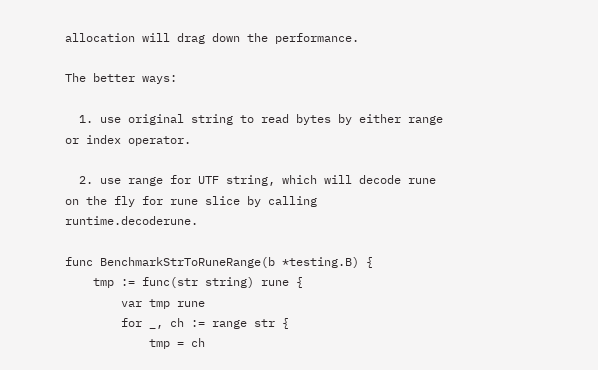allocation will drag down the performance.

The better ways:

  1. use original string to read bytes by either range or index operator.

  2. use range for UTF string, which will decode rune on the fly for rune slice by calling runtime.decoderune.

func BenchmarkStrToRuneRange(b *testing.B) {
    tmp := func(str string) rune {
        var tmp rune
        for _, ch := range str {
            tmp = ch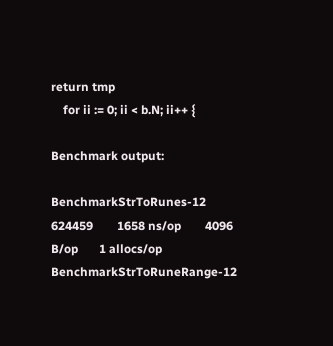return tmp
    for ii := 0; ii < b.N; ii++ {

Benchmark output:

BenchmarkStrToRunes-12       624459        1658 ns/op        4096 B/op       1 allocs/op
BenchmarkStrToRuneRange-12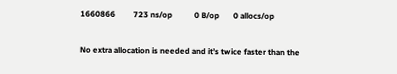1660866         723 ns/op           0 B/op       0 allocs/op

No extra allocation is needed and it’s twice faster than the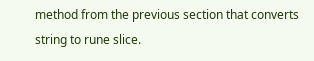method from the previous section that converts string to rune slice.